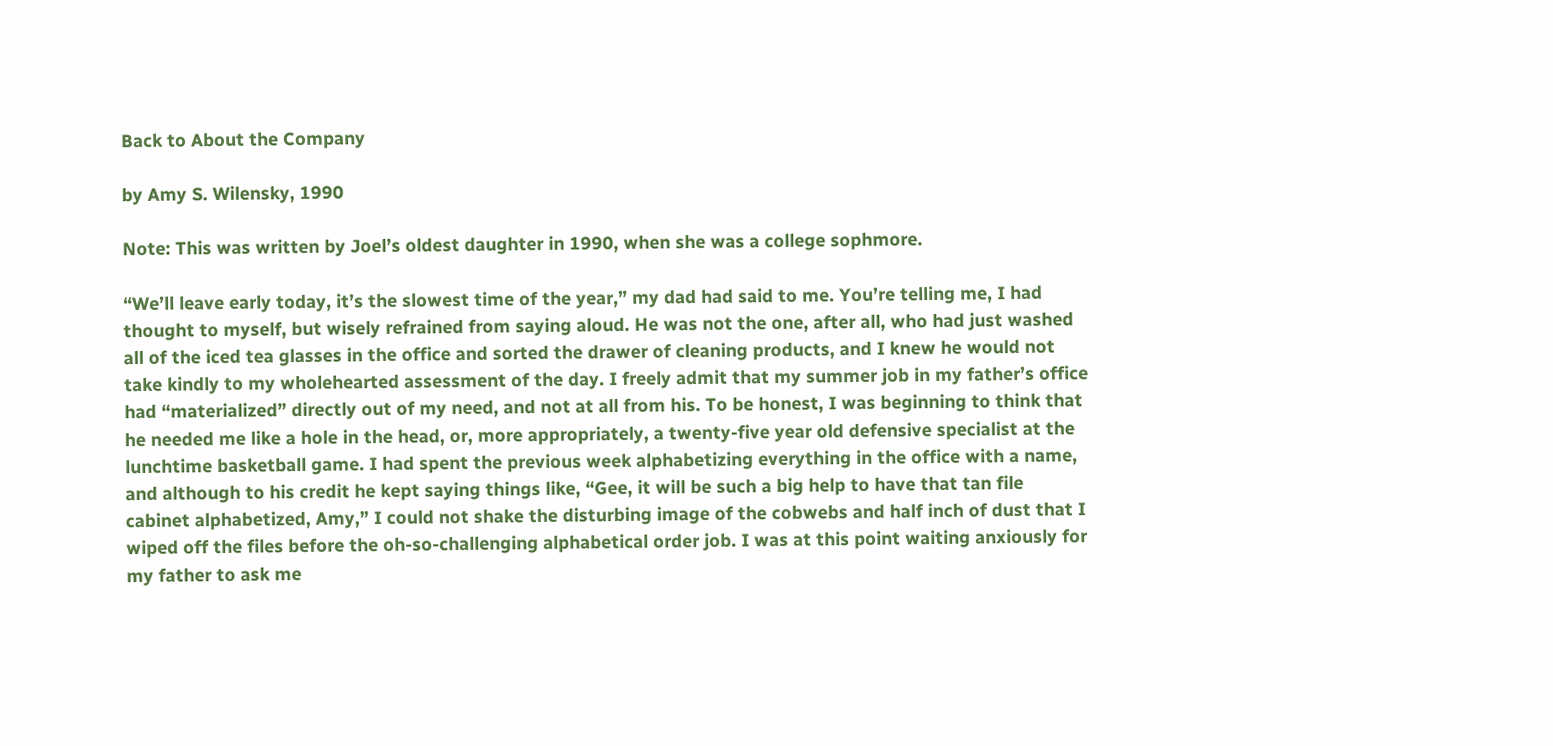Back to About the Company

by Amy S. Wilensky, 1990

Note: This was written by Joel’s oldest daughter in 1990, when she was a college sophmore.

“We’ll leave early today, it’s the slowest time of the year,” my dad had said to me. You’re telling me, I had thought to myself, but wisely refrained from saying aloud. He was not the one, after all, who had just washed all of the iced tea glasses in the office and sorted the drawer of cleaning products, and I knew he would not take kindly to my wholehearted assessment of the day. I freely admit that my summer job in my father’s office had “materialized” directly out of my need, and not at all from his. To be honest, I was beginning to think that he needed me like a hole in the head, or, more appropriately, a twenty-five year old defensive specialist at the lunchtime basketball game. I had spent the previous week alphabetizing everything in the office with a name, and although to his credit he kept saying things like, “Gee, it will be such a big help to have that tan file cabinet alphabetized, Amy,” I could not shake the disturbing image of the cobwebs and half inch of dust that I wiped off the files before the oh-so-challenging alphabetical order job. I was at this point waiting anxiously for my father to ask me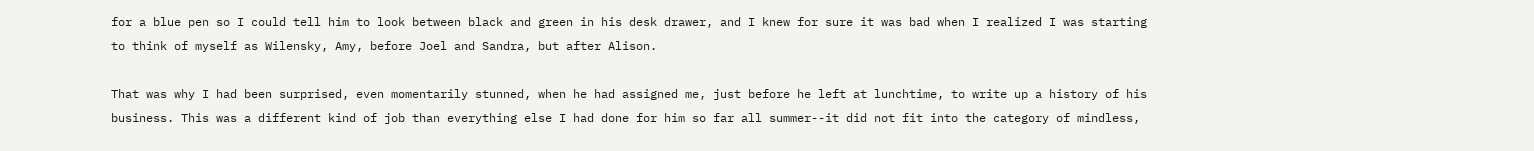for a blue pen so I could tell him to look between black and green in his desk drawer, and I knew for sure it was bad when I realized I was starting to think of myself as Wilensky, Amy, before Joel and Sandra, but after Alison.

That was why I had been surprised, even momentarily stunned, when he had assigned me, just before he left at lunchtime, to write up a history of his business. This was a different kind of job than everything else I had done for him so far all summer--it did not fit into the category of mindless,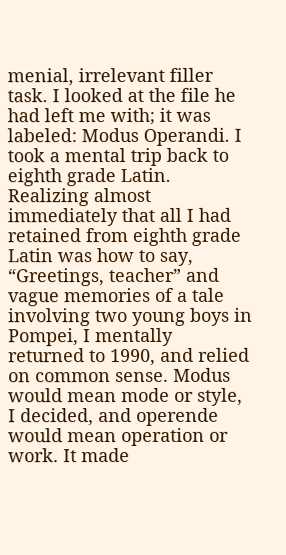menial, irrelevant filler task. I looked at the file he had left me with; it was labeled: Modus Operandi. I took a mental trip back to eighth grade Latin. Realizing almost immediately that all I had retained from eighth grade Latin was how to say, “Greetings, teacher” and vague memories of a tale involving two young boys in Pompei, I mentally returned to 1990, and relied on common sense. Modus would mean mode or style, I decided, and operende would mean operation or work. It made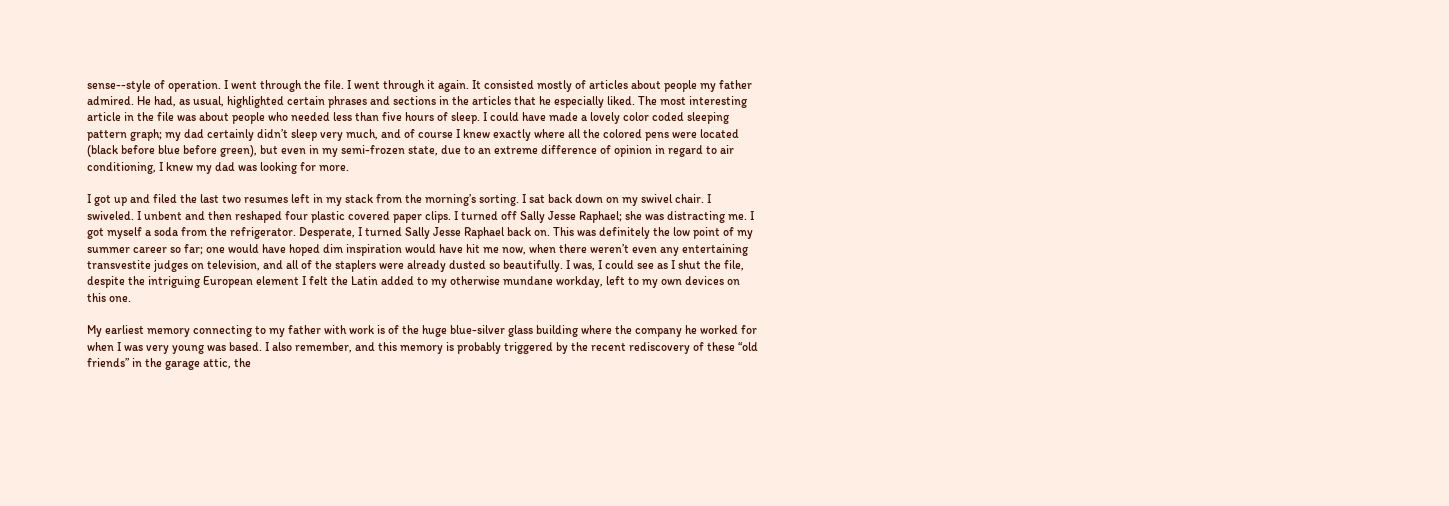sense--style of operation. I went through the file. I went through it again. It consisted mostly of articles about people my father admired. He had, as usual, highlighted certain phrases and sections in the articles that he especially liked. The most interesting article in the file was about people who needed less than five hours of sleep. I could have made a lovely color coded sleeping pattern graph; my dad certainly didn’t sleep very much, and of course I knew exactly where all the colored pens were located (black before blue before green), but even in my semi-frozen state, due to an extreme difference of opinion in regard to air conditioning, I knew my dad was looking for more.

I got up and filed the last two resumes left in my stack from the morning’s sorting. I sat back down on my swivel chair. I swiveled. I unbent and then reshaped four plastic covered paper clips. I turned off Sally Jesse Raphael; she was distracting me. I got myself a soda from the refrigerator. Desperate, I turned Sally Jesse Raphael back on. This was definitely the low point of my summer career so far; one would have hoped dim inspiration would have hit me now, when there weren’t even any entertaining transvestite judges on television, and all of the staplers were already dusted so beautifully. I was, I could see as I shut the file, despite the intriguing European element I felt the Latin added to my otherwise mundane workday, left to my own devices on this one.

My earliest memory connecting to my father with work is of the huge blue-silver glass building where the company he worked for when I was very young was based. I also remember, and this memory is probably triggered by the recent rediscovery of these “old friends” in the garage attic, the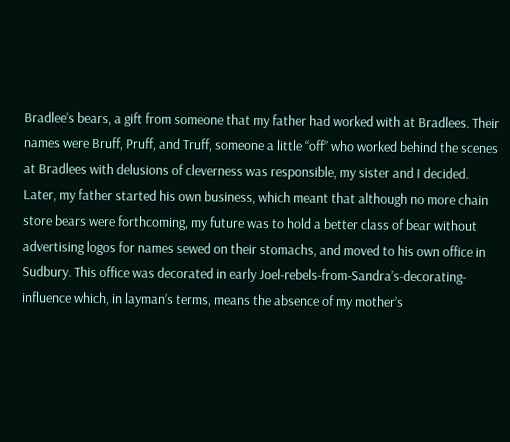Bradlee’s bears, a gift from someone that my father had worked with at Bradlees. Their names were Bruff, Pruff, and Truff, someone a little “off” who worked behind the scenes at Bradlees with delusions of cleverness was responsible, my sister and I decided. Later, my father started his own business, which meant that although no more chain store bears were forthcoming, my future was to hold a better class of bear without advertising logos for names sewed on their stomachs, and moved to his own office in Sudbury. This office was decorated in early Joel-rebels-from-Sandra’s-decorating-influence which, in layman’s terms, means the absence of my mother’s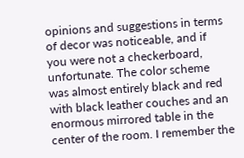opinions and suggestions in terms of decor was noticeable, and if you were not a checkerboard, unfortunate. The color scheme was almost entirely black and red with black leather couches and an enormous mirrored table in the center of the room. I remember the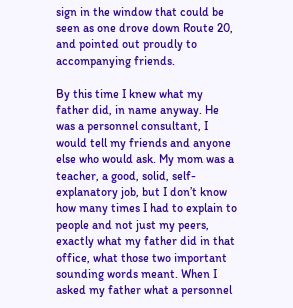sign in the window that could be seen as one drove down Route 20, and pointed out proudly to accompanying friends.

By this time I knew what my father did, in name anyway. He was a personnel consultant, I would tell my friends and anyone else who would ask. My mom was a teacher, a good, solid, self-explanatory job, but I don’t know how many times I had to explain to people and not just my peers, exactly what my father did in that office, what those two important sounding words meant. When I asked my father what a personnel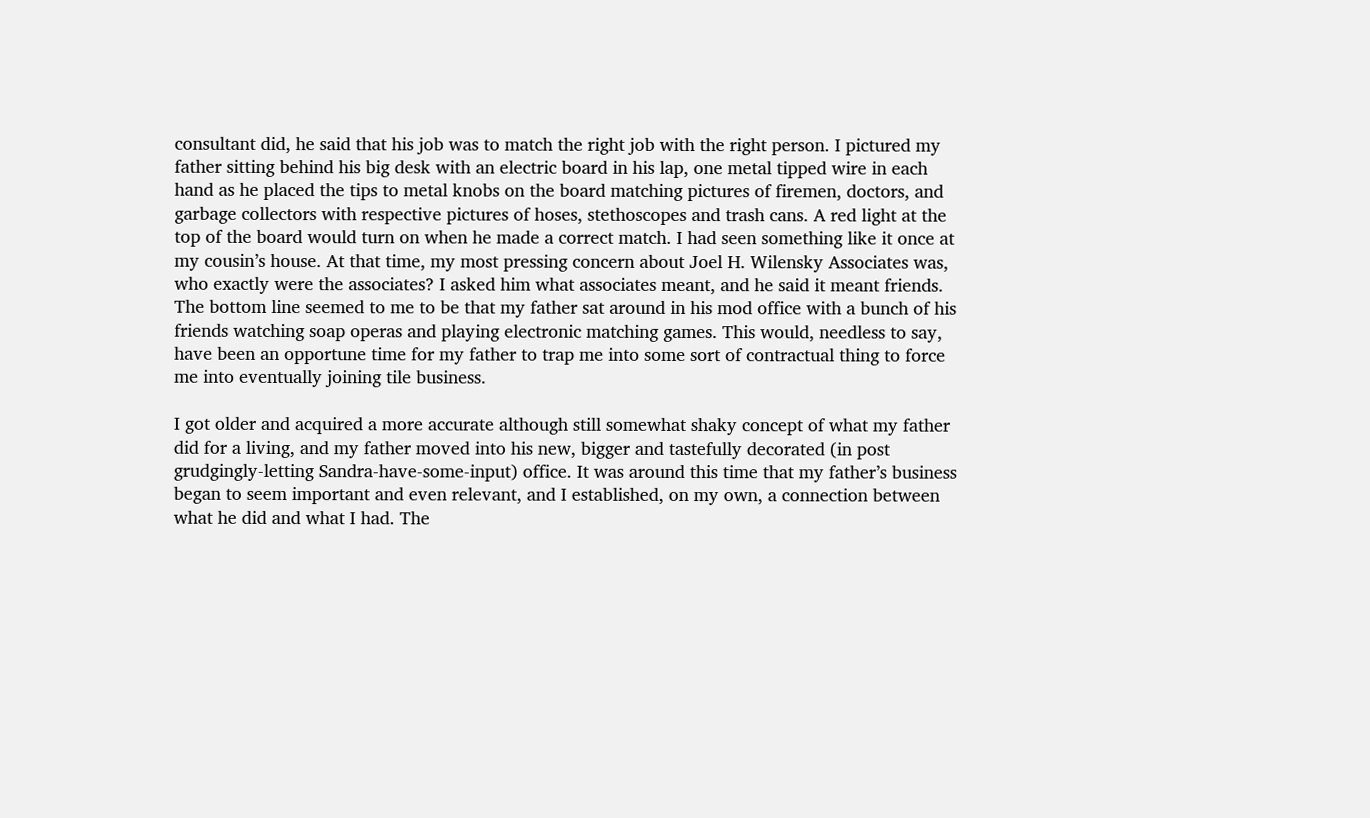consultant did, he said that his job was to match the right job with the right person. I pictured my father sitting behind his big desk with an electric board in his lap, one metal tipped wire in each hand as he placed the tips to metal knobs on the board matching pictures of firemen, doctors, and garbage collectors with respective pictures of hoses, stethoscopes and trash cans. A red light at the top of the board would turn on when he made a correct match. I had seen something like it once at my cousin’s house. At that time, my most pressing concern about Joel H. Wilensky Associates was, who exactly were the associates? I asked him what associates meant, and he said it meant friends. The bottom line seemed to me to be that my father sat around in his mod office with a bunch of his friends watching soap operas and playing electronic matching games. This would, needless to say, have been an opportune time for my father to trap me into some sort of contractual thing to force me into eventually joining tile business.

I got older and acquired a more accurate although still somewhat shaky concept of what my father did for a living, and my father moved into his new, bigger and tastefully decorated (in post grudgingly-letting Sandra-have-some-input) office. It was around this time that my father’s business began to seem important and even relevant, and I established, on my own, a connection between what he did and what I had. The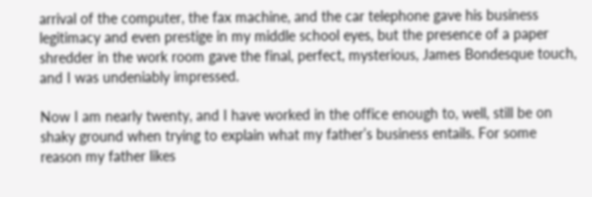arrival of the computer, the fax machine, and the car telephone gave his business legitimacy and even prestige in my middle school eyes, but the presence of a paper shredder in the work room gave the final, perfect, mysterious, James Bondesque touch, and I was undeniably impressed.

Now I am nearly twenty, and I have worked in the office enough to, well, still be on shaky ground when trying to explain what my father’s business entails. For some reason my father likes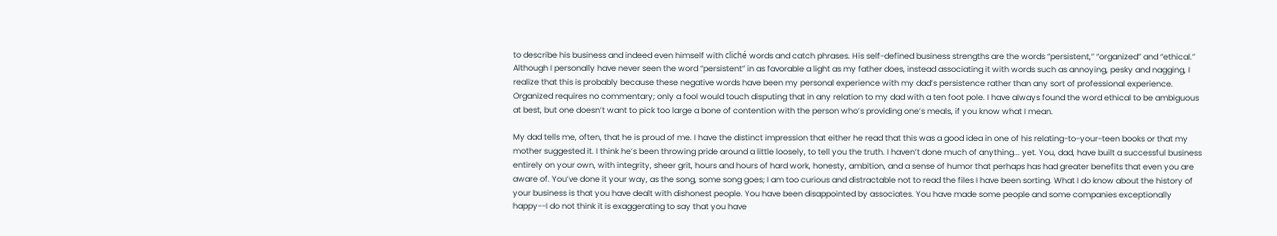to describe his business and indeed even himself with cliché words and catch phrases. His self-defined business strengths are the words “persistent,” “organized” and “ethical.” Although I personally have never seen the word “persistent” in as favorable a light as my father does, instead associating it with words such as annoying, pesky and nagging, I realize that this is probably because these negative words have been my personal experience with my dad’s persistence rather than any sort of professional experience. Organized requires no commentary; only a fool would touch disputing that in any relation to my dad with a ten foot pole. I have always found the word ethical to be ambiguous at best, but one doesn’t want to pick too large a bone of contention with the person who’s providing one’s meals, if you know what I mean.

My dad tells me, often, that he is proud of me. I have the distinct impression that either he read that this was a good idea in one of his relating-to-your-teen books or that my mother suggested it. I think he’s been throwing pride around a little loosely, to tell you the truth. I haven’t done much of anything... yet. You, dad, have built a successful business entirely on your own, with integrity, sheer grit, hours and hours of hard work, honesty, ambition, and a sense of humor that perhaps has had greater benefits that even you are aware of. You’ve done it your way, as the song, some song goes; I am too curious and distractable not to read the files I have been sorting. What I do know about the history of your business is that you have dealt with dishonest people. You have been disappointed by associates. You have made some people and some companies exceptionally happy--I do not think it is exaggerating to say that you have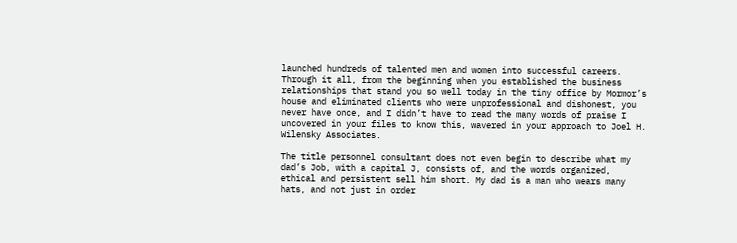launched hundreds of talented men and women into successful careers. Through it all, from the beginning when you established the business relationships that stand you so well today in the tiny office by Mormor’s house and eliminated clients who were unprofessional and dishonest, you never have once, and I didn’t have to read the many words of praise I uncovered in your files to know this, wavered in your approach to Joel H. Wilensky Associates.

The title personnel consultant does not even begin to describe what my dad’s Job, with a capital J, consists of, and the words organized, ethical and persistent sell him short. My dad is a man who wears many hats, and not just in order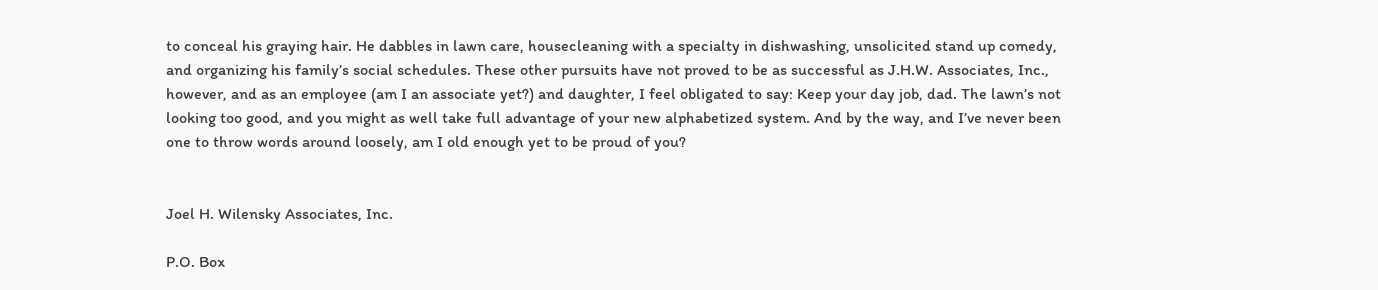to conceal his graying hair. He dabbles in lawn care, housecleaning with a specialty in dishwashing, unsolicited stand up comedy, and organizing his family’s social schedules. These other pursuits have not proved to be as successful as J.H.W. Associates, Inc., however, and as an employee (am I an associate yet?) and daughter, I feel obligated to say: Keep your day job, dad. The lawn’s not looking too good, and you might as well take full advantage of your new alphabetized system. And by the way, and I’ve never been one to throw words around loosely, am I old enough yet to be proud of you?


Joel H. Wilensky Associates, Inc.

P.O. Box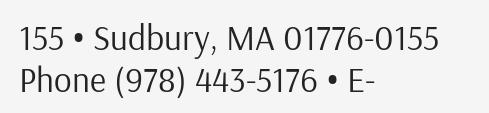155 • Sudbury, MA 01776-0155
Phone (978) 443-5176 • E-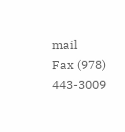mail
Fax (978) 443-3009